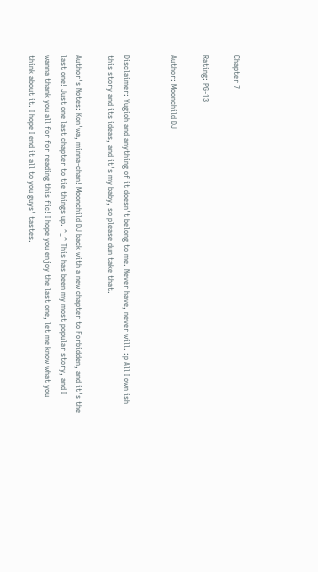Chapter 7

Rating: PG-13

Author: Moonchild DJ


Disclaimer: Yugioh and anything of it doesn't belong to me. Never have, never will. :p All I own ish this story and its ideas, and it's my baby, so please dun take that.

Author's Notes: Kon'wa, minna-chan! Moonchild DJ back with a new chapter to Forbidden, and it's the last one! Just one last chapter to tie things up. ^_^ This has been my most popular story, and I wanna thank you all for for reading this fic! I hope you enjoy the last one, let me know what you think about it. I hope I end it all to you guys' tastes.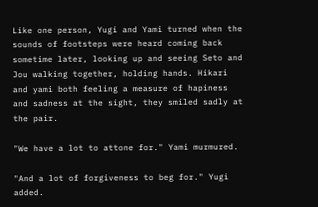Like one person, Yugi and Yami turned when the sounds of footsteps were heard coming back sometime later, looking up and seeing Seto and Jou walking together, holding hands. Hikari and yami both feeling a measure of hapiness and sadness at the sight, they smiled sadly at the pair.

"We have a lot to attone for." Yami murmured.

"And a lot of forgiveness to beg for." Yugi added.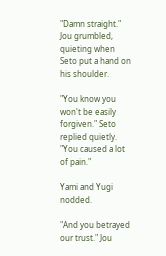"Damn straight." Jou grumbled, quieting when Seto put a hand on his shoulder.

"You know you won't be easily forgiven." Seto replied quietly. "You caused a lot of pain."

Yami and Yugi nodded.

"And you betrayed our trust." Jou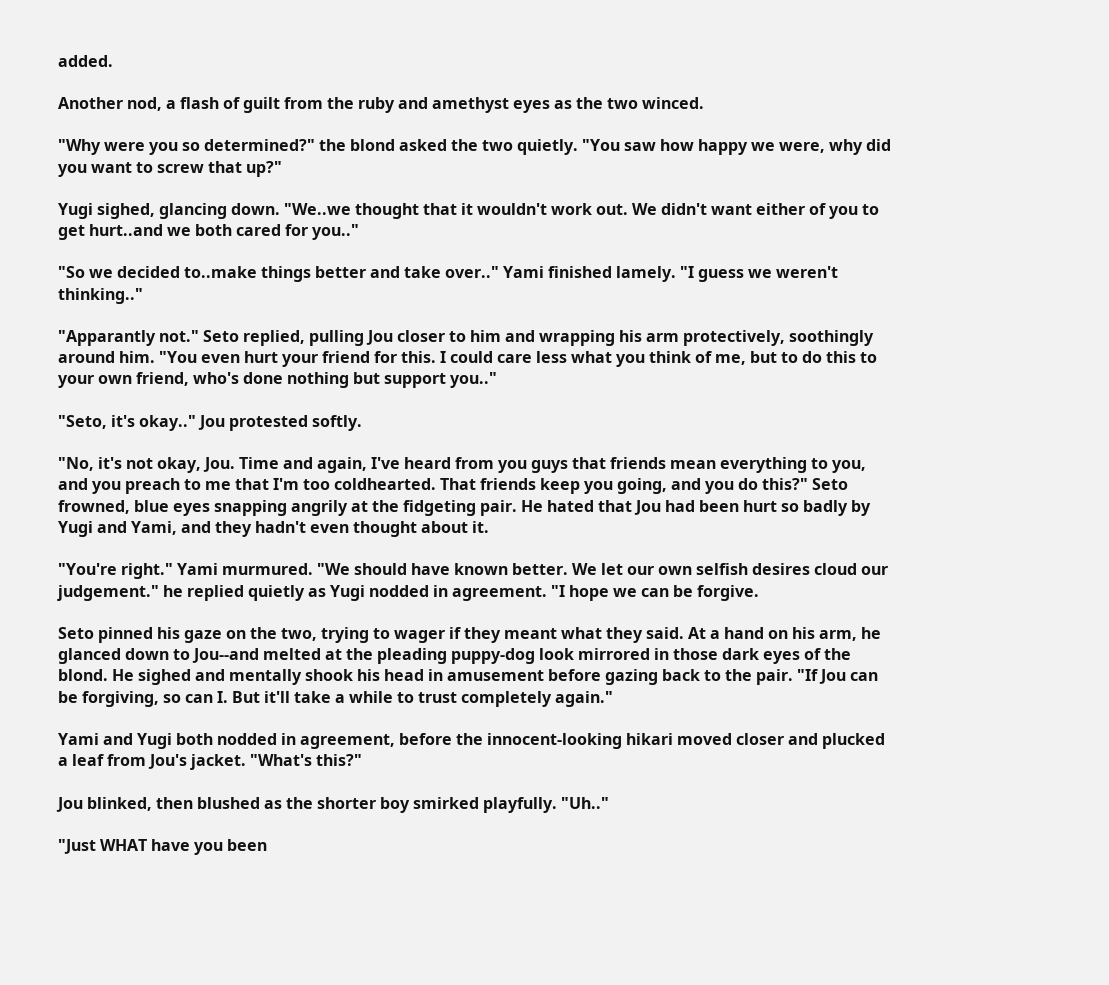added.

Another nod, a flash of guilt from the ruby and amethyst eyes as the two winced.

"Why were you so determined?" the blond asked the two quietly. "You saw how happy we were, why did you want to screw that up?"

Yugi sighed, glancing down. "We..we thought that it wouldn't work out. We didn't want either of you to get hurt..and we both cared for you.."

"So we decided to..make things better and take over.." Yami finished lamely. "I guess we weren't thinking.."

"Apparantly not." Seto replied, pulling Jou closer to him and wrapping his arm protectively, soothingly around him. "You even hurt your friend for this. I could care less what you think of me, but to do this to your own friend, who's done nothing but support you.."

"Seto, it's okay.." Jou protested softly.

"No, it's not okay, Jou. Time and again, I've heard from you guys that friends mean everything to you, and you preach to me that I'm too coldhearted. That friends keep you going, and you do this?" Seto frowned, blue eyes snapping angrily at the fidgeting pair. He hated that Jou had been hurt so badly by Yugi and Yami, and they hadn't even thought about it.

"You're right." Yami murmured. "We should have known better. We let our own selfish desires cloud our judgement." he replied quietly as Yugi nodded in agreement. "I hope we can be forgive.

Seto pinned his gaze on the two, trying to wager if they meant what they said. At a hand on his arm, he glanced down to Jou--and melted at the pleading puppy-dog look mirrored in those dark eyes of the blond. He sighed and mentally shook his head in amusement before gazing back to the pair. "If Jou can be forgiving, so can I. But it'll take a while to trust completely again."

Yami and Yugi both nodded in agreement, before the innocent-looking hikari moved closer and plucked a leaf from Jou's jacket. "What's this?"

Jou blinked, then blushed as the shorter boy smirked playfully. "Uh.."

"Just WHAT have you been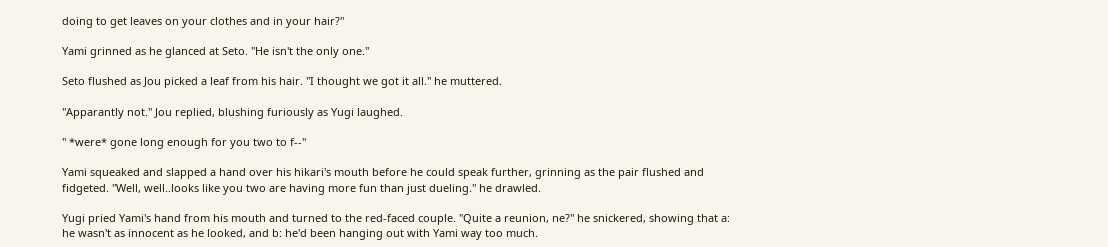doing to get leaves on your clothes and in your hair?"

Yami grinned as he glanced at Seto. "He isn't the only one."

Seto flushed as Jou picked a leaf from his hair. "I thought we got it all." he muttered.

"Apparantly not." Jou replied, blushing furiously as Yugi laughed.

" *were* gone long enough for you two to f--"

Yami squeaked and slapped a hand over his hikari's mouth before he could speak further, grinning as the pair flushed and fidgeted. "Well, well..looks like you two are having more fun than just dueling." he drawled.

Yugi pried Yami's hand from his mouth and turned to the red-faced couple. "Quite a reunion, ne?" he snickered, showing that a: he wasn't as innocent as he looked, and b: he'd been hanging out with Yami way too much.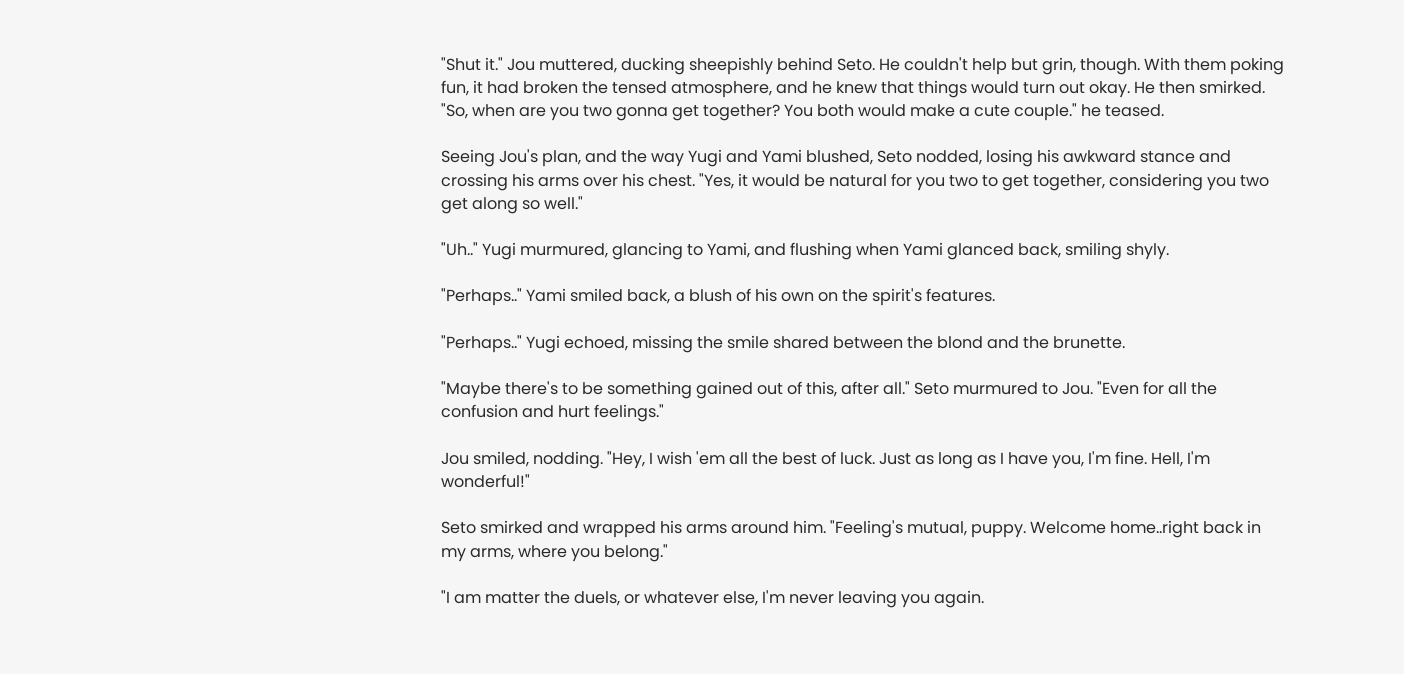"Shut it." Jou muttered, ducking sheepishly behind Seto. He couldn't help but grin, though. With them poking fun, it had broken the tensed atmosphere, and he knew that things would turn out okay. He then smirked. "So, when are you two gonna get together? You both would make a cute couple." he teased.

Seeing Jou's plan, and the way Yugi and Yami blushed, Seto nodded, losing his awkward stance and crossing his arms over his chest. "Yes, it would be natural for you two to get together, considering you two get along so well."

"Uh.." Yugi murmured, glancing to Yami, and flushing when Yami glanced back, smiling shyly.

"Perhaps.." Yami smiled back, a blush of his own on the spirit's features.

"Perhaps.." Yugi echoed, missing the smile shared between the blond and the brunette.

"Maybe there's to be something gained out of this, after all." Seto murmured to Jou. "Even for all the confusion and hurt feelings."

Jou smiled, nodding. "Hey, I wish 'em all the best of luck. Just as long as I have you, I'm fine. Hell, I'm wonderful!"

Seto smirked and wrapped his arms around him. "Feeling's mutual, puppy. Welcome home..right back in my arms, where you belong."

"I am matter the duels, or whatever else, I'm never leaving you again.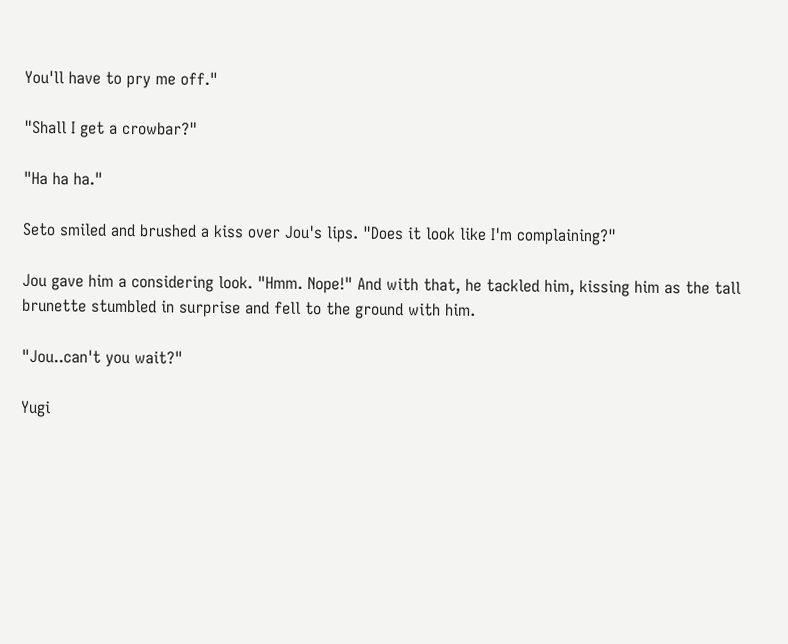You'll have to pry me off."

"Shall I get a crowbar?"

"Ha ha ha."

Seto smiled and brushed a kiss over Jou's lips. "Does it look like I'm complaining?"

Jou gave him a considering look. "Hmm. Nope!" And with that, he tackled him, kissing him as the tall brunette stumbled in surprise and fell to the ground with him.

"Jou..can't you wait?"

Yugi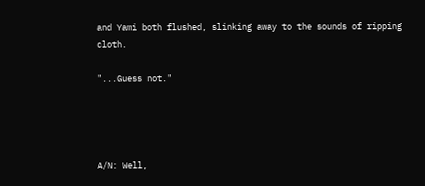and Yami both flushed, slinking away to the sounds of ripping cloth.

"...Guess not."




A/N: Well,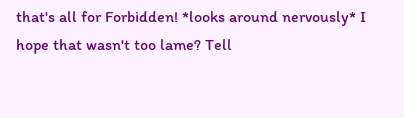that's all for Forbidden! *looks around nervously* I hope that wasn't too lame? Tell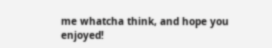me whatcha think, and hope you enjoyed!